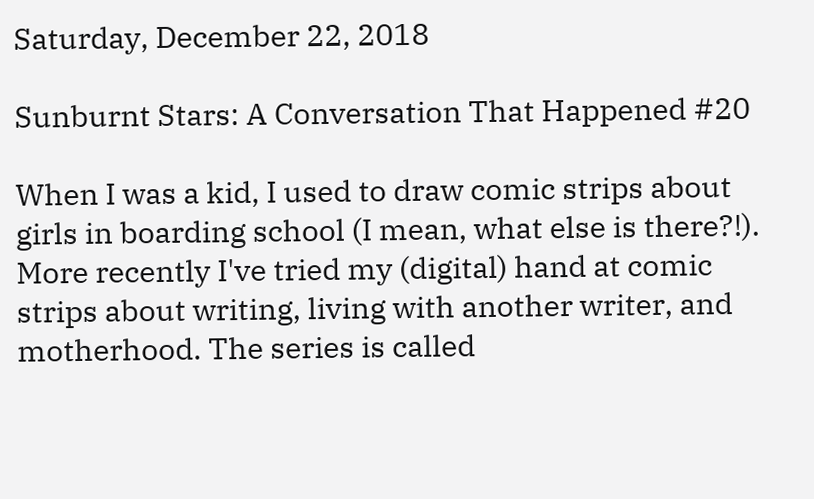Saturday, December 22, 2018

Sunburnt Stars: A Conversation That Happened #20

When I was a kid, I used to draw comic strips about girls in boarding school (I mean, what else is there?!). More recently I've tried my (digital) hand at comic strips about writing, living with another writer, and motherhood. The series is called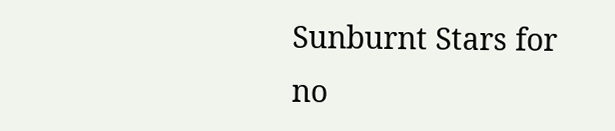Sunburnt Stars for no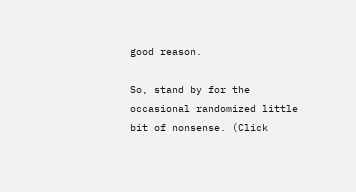good reason.

So, stand by for the occasional randomized little bit of nonsense. (Click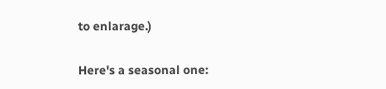to enlarage.)

Here's a seasonal one: